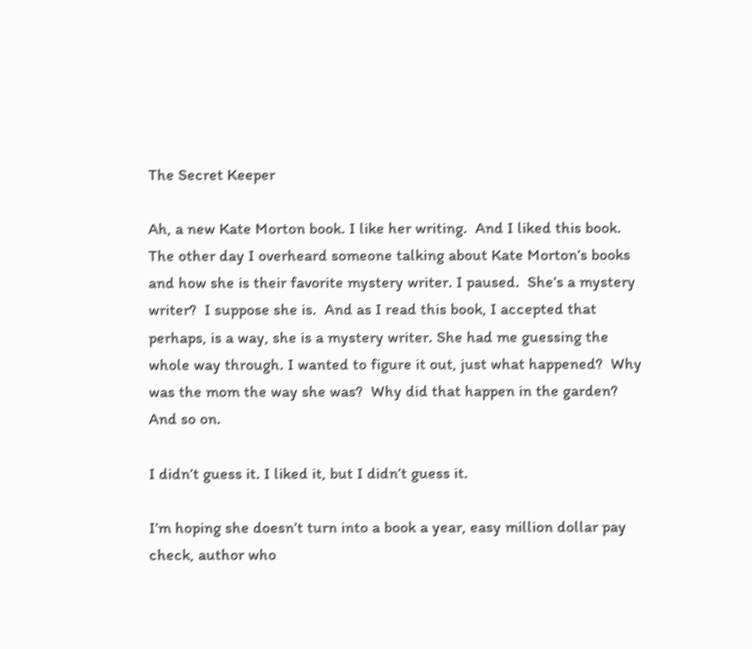The Secret Keeper

Ah, a new Kate Morton book. I like her writing.  And I liked this book.  The other day I overheard someone talking about Kate Morton’s books and how she is their favorite mystery writer. I paused.  She’s a mystery writer?  I suppose she is.  And as I read this book, I accepted that perhaps, is a way, she is a mystery writer. She had me guessing the whole way through. I wanted to figure it out, just what happened?  Why was the mom the way she was?  Why did that happen in the garden?  And so on.

I didn’t guess it. I liked it, but I didn’t guess it.

I’m hoping she doesn’t turn into a book a year, easy million dollar pay check, author who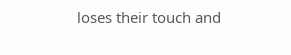loses their touch and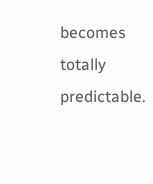becomes totally predictable.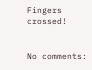Fingers crossed!


No comments: